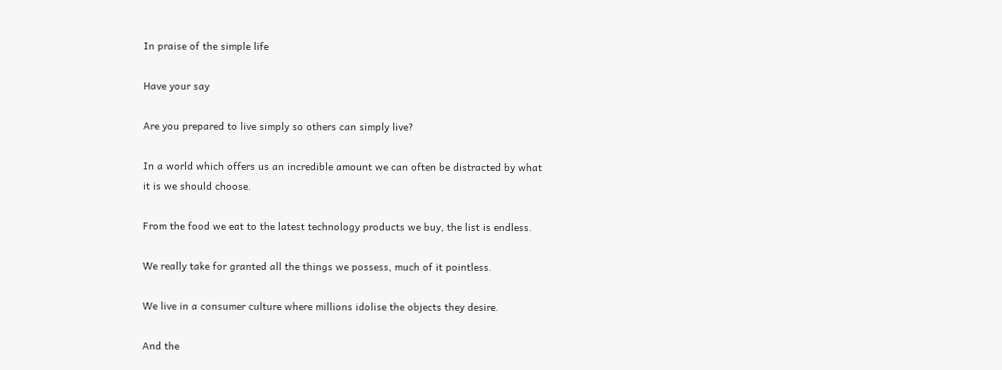In praise of the simple life

Have your say

Are you prepared to live simply so others can simply live?

In a world which offers us an incredible amount we can often be distracted by what it is we should choose.

From the food we eat to the latest technology products we buy, the list is endless.

We really take for granted all the things we possess, much of it pointless.

We live in a consumer culture where millions idolise the objects they desire.

And the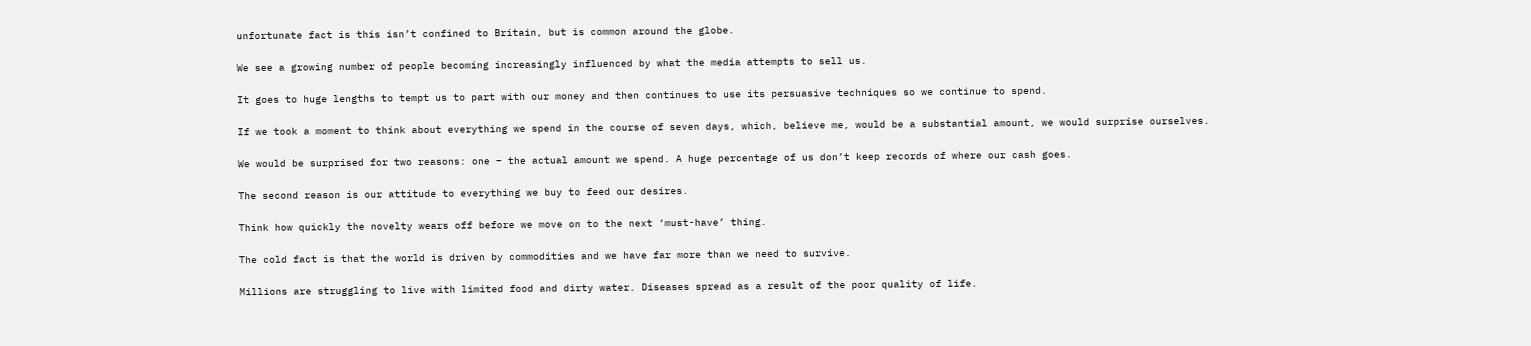unfortunate fact is this isn’t confined to Britain, but is common around the globe.

We see a growing number of people becoming increasingly influenced by what the media attempts to sell us.

It goes to huge lengths to tempt us to part with our money and then continues to use its persuasive techniques so we continue to spend.

If we took a moment to think about everything we spend in the course of seven days, which, believe me, would be a substantial amount, we would surprise ourselves.

We would be surprised for two reasons: one – the actual amount we spend. A huge percentage of us don’t keep records of where our cash goes.

The second reason is our attitude to everything we buy to feed our desires.

Think how quickly the novelty wears off before we move on to the next ‘must-have’ thing.

The cold fact is that the world is driven by commodities and we have far more than we need to survive.

Millions are struggling to live with limited food and dirty water. Diseases spread as a result of the poor quality of life.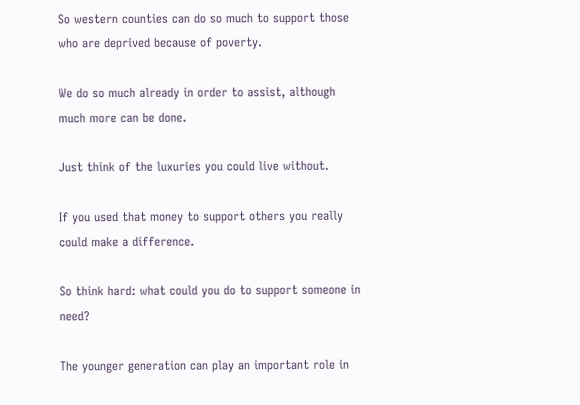So western counties can do so much to support those who are deprived because of poverty.

We do so much already in order to assist, although much more can be done.

Just think of the luxuries you could live without.

If you used that money to support others you really could make a difference.

So think hard: what could you do to support someone in need?

The younger generation can play an important role in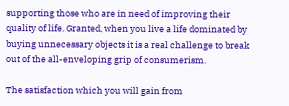supporting those who are in need of improving their quality of life. Granted, when you live a life dominated by buying unnecessary objects it is a real challenge to break out of the all-enveloping grip of consumerism.

The satisfaction which you will gain from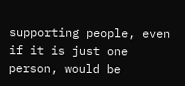supporting people, even if it is just one person, would be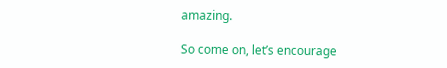amazing.

So come on, let’s encourage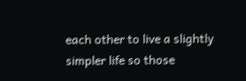each other to live a slightly simpler life so those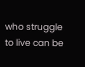who struggle to live can be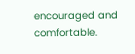encouraged and comfortable.